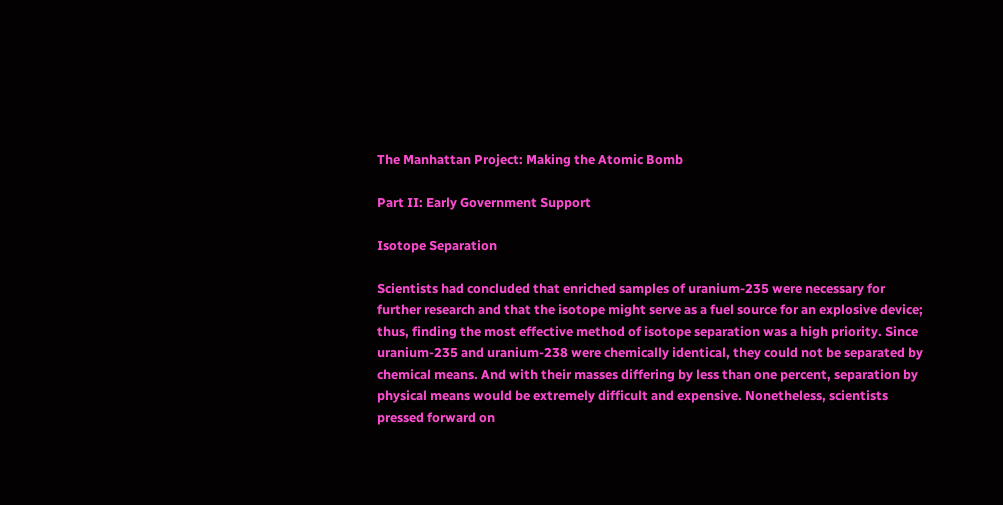The Manhattan Project: Making the Atomic Bomb

Part II: Early Government Support

Isotope Separation

Scientists had concluded that enriched samples of uranium-235 were necessary for further research and that the isotope might serve as a fuel source for an explosive device; thus, finding the most effective method of isotope separation was a high priority. Since uranium-235 and uranium-238 were chemically identical, they could not be separated by chemical means. And with their masses differing by less than one percent, separation by physical means would be extremely difficult and expensive. Nonetheless, scientists pressed forward on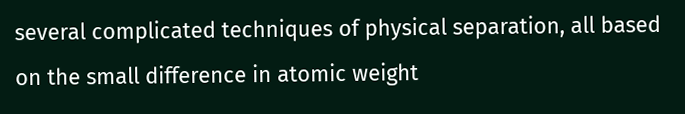several complicated techniques of physical separation, all based on the small difference in atomic weight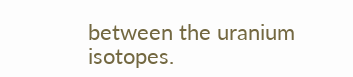between the uranium isotopes.